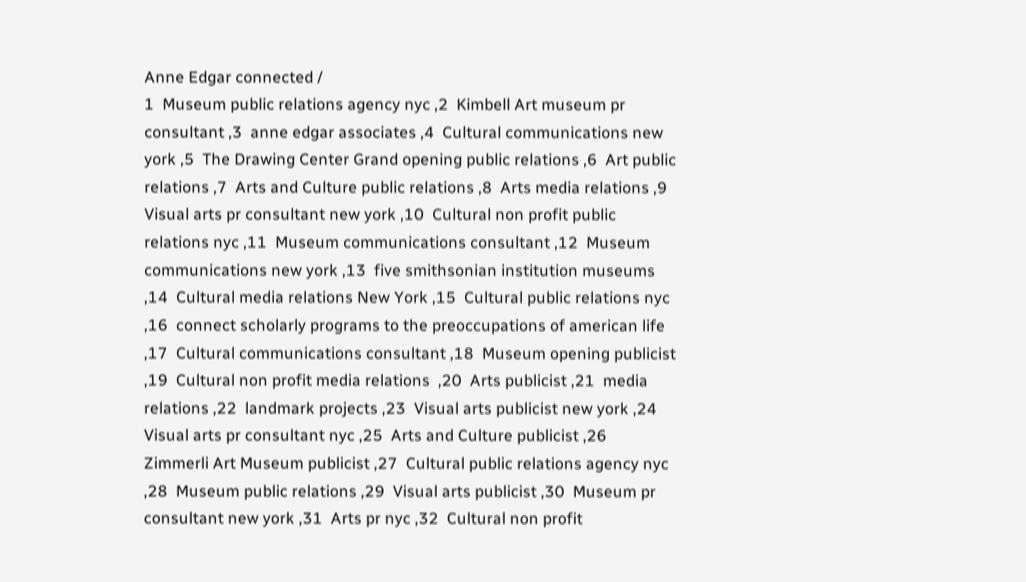Anne Edgar connected /
1  Museum public relations agency nyc ,2  Kimbell Art museum pr consultant ,3  anne edgar associates ,4  Cultural communications new york ,5  The Drawing Center Grand opening public relations ,6  Art public relations ,7  Arts and Culture public relations ,8  Arts media relations ,9  Visual arts pr consultant new york ,10  Cultural non profit public relations nyc ,11  Museum communications consultant ,12  Museum communications new york ,13  five smithsonian institution museums ,14  Cultural media relations New York ,15  Cultural public relations nyc ,16  connect scholarly programs to the preoccupations of american life ,17  Cultural communications consultant ,18  Museum opening publicist ,19  Cultural non profit media relations  ,20  Arts publicist ,21  media relations ,22  landmark projects ,23  Visual arts publicist new york ,24  Visual arts pr consultant nyc ,25  Arts and Culture publicist ,26  Zimmerli Art Museum publicist ,27  Cultural public relations agency nyc ,28  Museum public relations ,29  Visual arts publicist ,30  Museum pr consultant new york ,31  Arts pr nyc ,32  Cultural non profit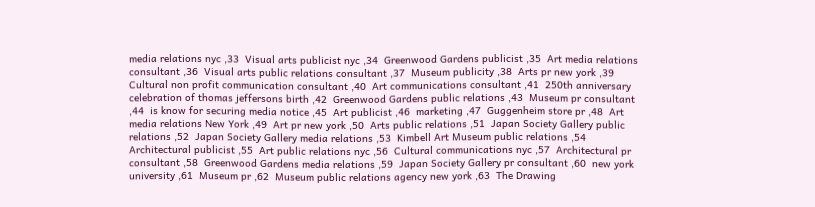media relations nyc ,33  Visual arts publicist nyc ,34  Greenwood Gardens publicist ,35  Art media relations consultant ,36  Visual arts public relations consultant ,37  Museum publicity ,38  Arts pr new york ,39  Cultural non profit communication consultant ,40  Art communications consultant ,41  250th anniversary celebration of thomas jeffersons birth ,42  Greenwood Gardens public relations ,43  Museum pr consultant ,44  is know for securing media notice ,45  Art publicist ,46  marketing ,47  Guggenheim store pr ,48  Art media relations New York ,49  Art pr new york ,50  Arts public relations ,51  Japan Society Gallery public relations ,52  Japan Society Gallery media relations ,53  Kimbell Art Museum public relations ,54  Architectural publicist ,55  Art public relations nyc ,56  Cultural communications nyc ,57  Architectural pr consultant ,58  Greenwood Gardens media relations ,59  Japan Society Gallery pr consultant ,60  new york university ,61  Museum pr ,62  Museum public relations agency new york ,63  The Drawing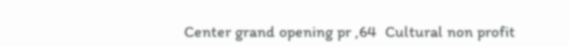Center grand opening pr ,64  Cultural non profit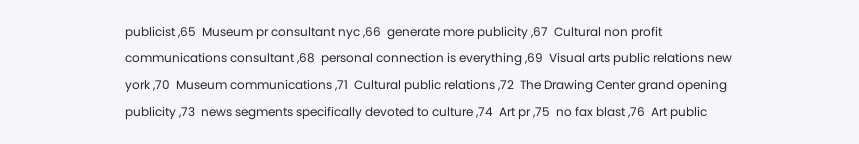publicist ,65  Museum pr consultant nyc ,66  generate more publicity ,67  Cultural non profit communications consultant ,68  personal connection is everything ,69  Visual arts public relations new york ,70  Museum communications ,71  Cultural public relations ,72  The Drawing Center grand opening publicity ,73  news segments specifically devoted to culture ,74  Art pr ,75  no fax blast ,76  Art public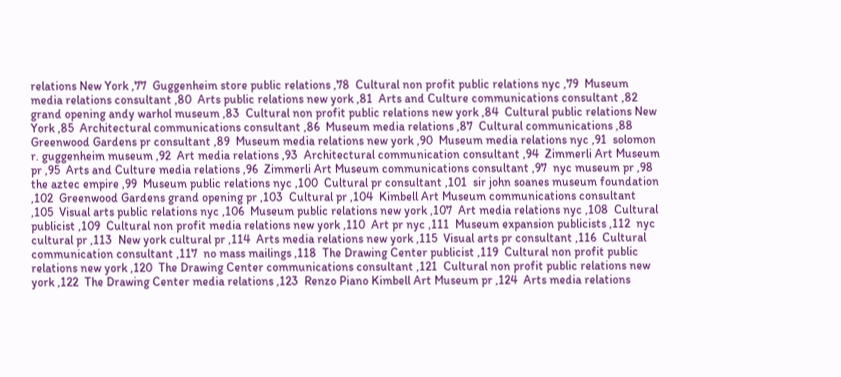relations New York ,77  Guggenheim store public relations ,78  Cultural non profit public relations nyc ,79  Museum media relations consultant ,80  Arts public relations new york ,81  Arts and Culture communications consultant ,82  grand opening andy warhol museum ,83  Cultural non profit public relations new york ,84  Cultural public relations New York ,85  Architectural communications consultant ,86  Museum media relations ,87  Cultural communications ,88  Greenwood Gardens pr consultant ,89  Museum media relations new york ,90  Museum media relations nyc ,91  solomon r. guggenheim museum ,92  Art media relations ,93  Architectural communication consultant ,94  Zimmerli Art Museum pr ,95  Arts and Culture media relations ,96  Zimmerli Art Museum communications consultant ,97  nyc museum pr ,98  the aztec empire ,99  Museum public relations nyc ,100  Cultural pr consultant ,101  sir john soanes museum foundation ,102  Greenwood Gardens grand opening pr ,103  Cultural pr ,104  Kimbell Art Museum communications consultant ,105  Visual arts public relations nyc ,106  Museum public relations new york ,107  Art media relations nyc ,108  Cultural publicist ,109  Cultural non profit media relations new york ,110  Art pr nyc ,111  Museum expansion publicists ,112  nyc cultural pr ,113  New york cultural pr ,114  Arts media relations new york ,115  Visual arts pr consultant ,116  Cultural communication consultant ,117  no mass mailings ,118  The Drawing Center publicist ,119  Cultural non profit public relations new york ,120  The Drawing Center communications consultant ,121  Cultural non profit public relations new york ,122  The Drawing Center media relations ,123  Renzo Piano Kimbell Art Museum pr ,124  Arts media relations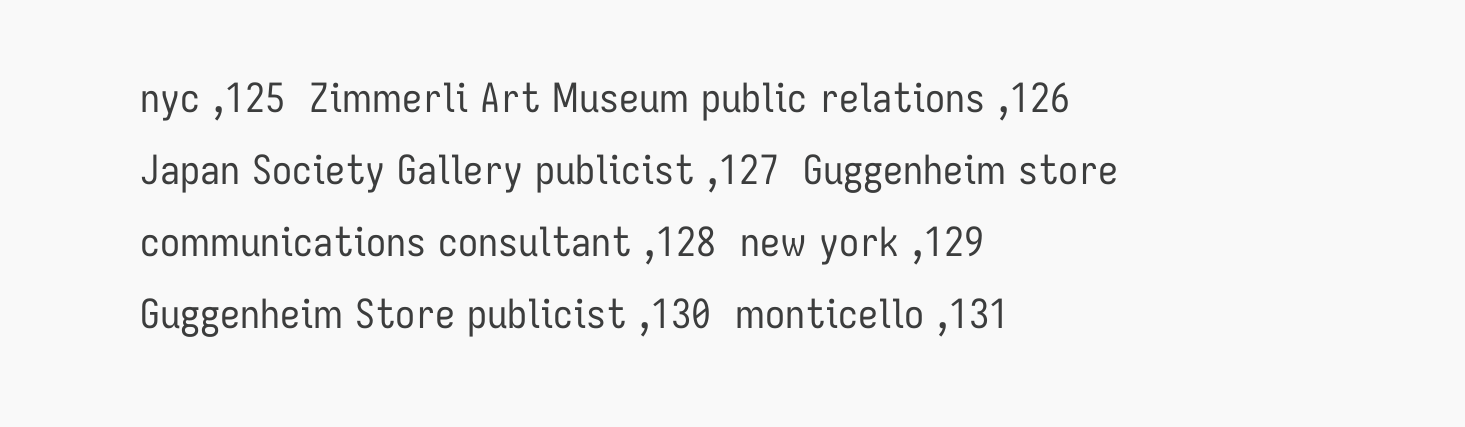nyc ,125  Zimmerli Art Museum public relations ,126  Japan Society Gallery publicist ,127  Guggenheim store communications consultant ,128  new york ,129  Guggenheim Store publicist ,130  monticello ,131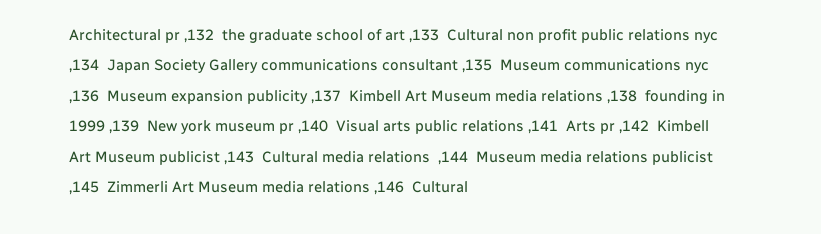Architectural pr ,132  the graduate school of art ,133  Cultural non profit public relations nyc ,134  Japan Society Gallery communications consultant ,135  Museum communications nyc ,136  Museum expansion publicity ,137  Kimbell Art Museum media relations ,138  founding in 1999 ,139  New york museum pr ,140  Visual arts public relations ,141  Arts pr ,142  Kimbell Art Museum publicist ,143  Cultural media relations  ,144  Museum media relations publicist ,145  Zimmerli Art Museum media relations ,146  Cultural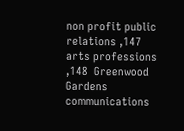non profit public relations ,147  arts professions ,148  Greenwood Gardens communications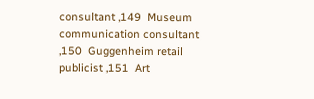consultant ,149  Museum communication consultant ,150  Guggenheim retail publicist ,151  Art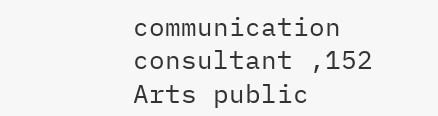communication consultant ,152  Arts public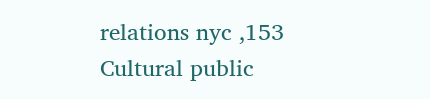relations nyc ,153  Cultural public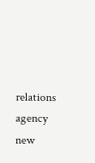relations agency new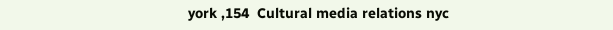york ,154  Cultural media relations nyc